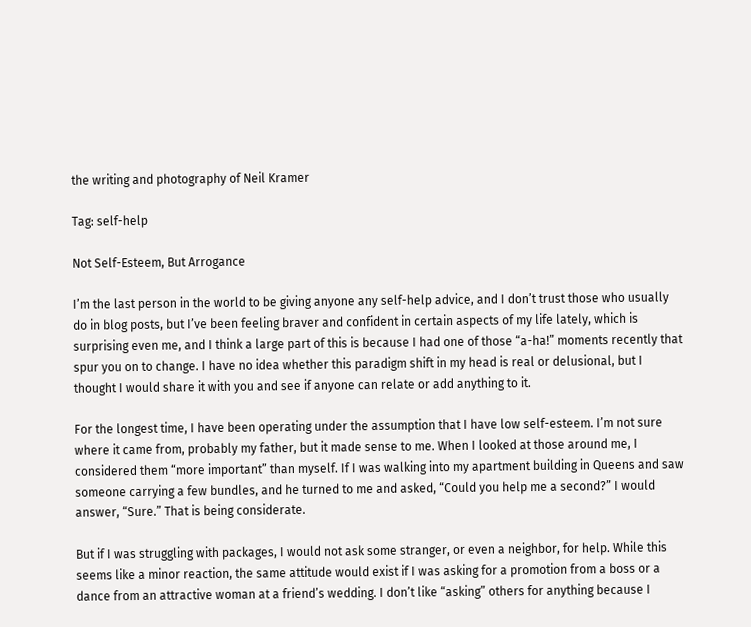the writing and photography of Neil Kramer

Tag: self-help

Not Self-Esteem, But Arrogance

I’m the last person in the world to be giving anyone any self-help advice, and I don’t trust those who usually do in blog posts, but I’ve been feeling braver and confident in certain aspects of my life lately, which is surprising even me, and I think a large part of this is because I had one of those “a-ha!” moments recently that spur you on to change. I have no idea whether this paradigm shift in my head is real or delusional, but I thought I would share it with you and see if anyone can relate or add anything to it.

For the longest time, I have been operating under the assumption that I have low self-esteem. I’m not sure where it came from, probably my father, but it made sense to me. When I looked at those around me, I considered them “more important” than myself. If I was walking into my apartment building in Queens and saw someone carrying a few bundles, and he turned to me and asked, “Could you help me a second?” I would answer, “Sure.” That is being considerate.

But if I was struggling with packages, I would not ask some stranger, or even a neighbor, for help. While this seems like a minor reaction, the same attitude would exist if I was asking for a promotion from a boss or a dance from an attractive woman at a friend’s wedding. I don’t like “asking” others for anything because I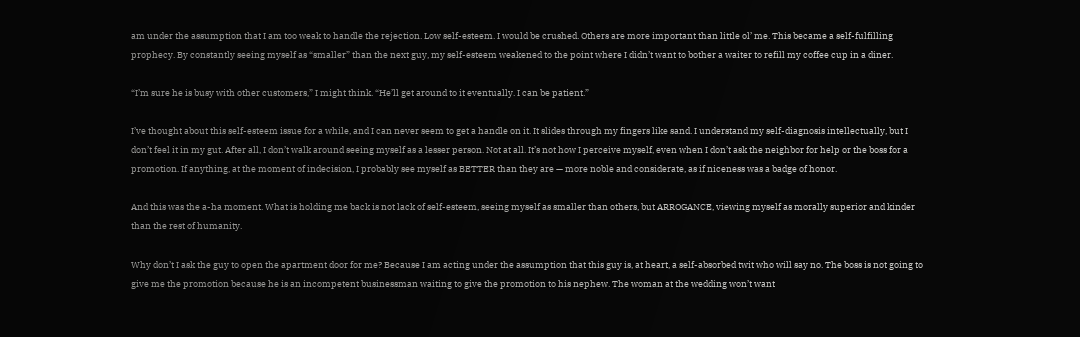am under the assumption that I am too weak to handle the rejection. Low self-esteem. I would be crushed. Others are more important than little ol’ me. This became a self-fulfilling prophecy. By constantly seeing myself as “smaller” than the next guy, my self-esteem weakened to the point where I didn’t want to bother a waiter to refill my coffee cup in a diner.

“I’m sure he is busy with other customers,” I might think. “He’ll get around to it eventually. I can be patient.”

I’ve thought about this self-esteem issue for a while, and I can never seem to get a handle on it. It slides through my fingers like sand. I understand my self-diagnosis intellectually, but I don’t feel it in my gut. After all, I don’t walk around seeing myself as a lesser person. Not at all. It’s not how I perceive myself, even when I don’t ask the neighbor for help or the boss for a promotion. If anything, at the moment of indecision, I probably see myself as BETTER than they are — more noble and considerate, as if niceness was a badge of honor.

And this was the a-ha moment. What is holding me back is not lack of self-esteem, seeing myself as smaller than others, but ARROGANCE, viewing myself as morally superior and kinder than the rest of humanity.

Why don’t I ask the guy to open the apartment door for me? Because I am acting under the assumption that this guy is, at heart, a self-absorbed twit who will say no. The boss is not going to give me the promotion because he is an incompetent businessman waiting to give the promotion to his nephew. The woman at the wedding won’t want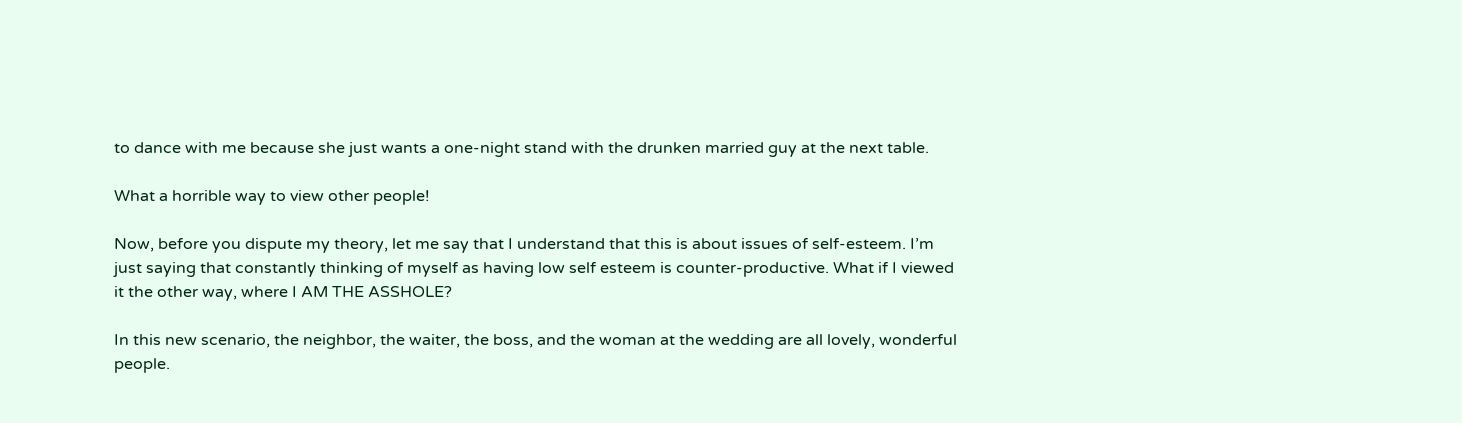to dance with me because she just wants a one-night stand with the drunken married guy at the next table.

What a horrible way to view other people!

Now, before you dispute my theory, let me say that I understand that this is about issues of self-esteem. I’m just saying that constantly thinking of myself as having low self esteem is counter-productive. What if I viewed it the other way, where I AM THE ASSHOLE?

In this new scenario, the neighbor, the waiter, the boss, and the woman at the wedding are all lovely, wonderful people.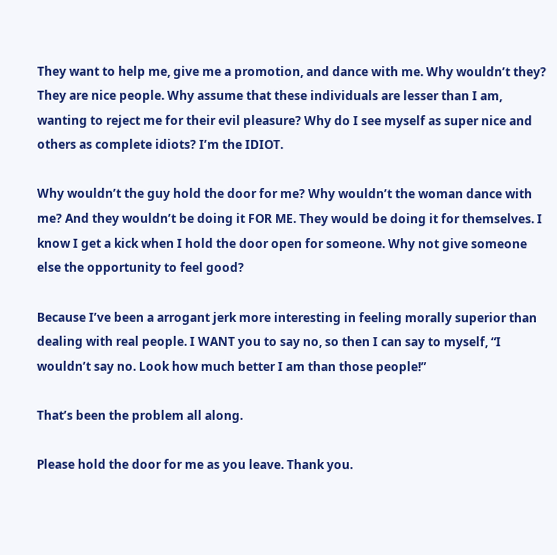They want to help me, give me a promotion, and dance with me. Why wouldn’t they? They are nice people. Why assume that these individuals are lesser than I am, wanting to reject me for their evil pleasure? Why do I see myself as super nice and others as complete idiots? I’m the IDIOT.

Why wouldn’t the guy hold the door for me? Why wouldn’t the woman dance with me? And they wouldn’t be doing it FOR ME. They would be doing it for themselves. I know I get a kick when I hold the door open for someone. Why not give someone else the opportunity to feel good?

Because I’ve been a arrogant jerk more interesting in feeling morally superior than dealing with real people. I WANT you to say no, so then I can say to myself, “I wouldn’t say no. Look how much better I am than those people!”

That’s been the problem all along.

Please hold the door for me as you leave. Thank you.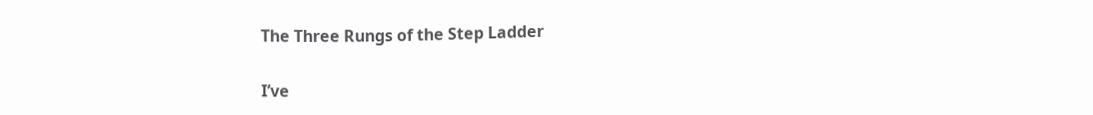The Three Rungs of the Step Ladder

I’ve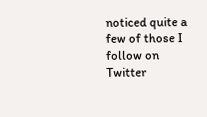noticed quite a few of those I follow on Twitter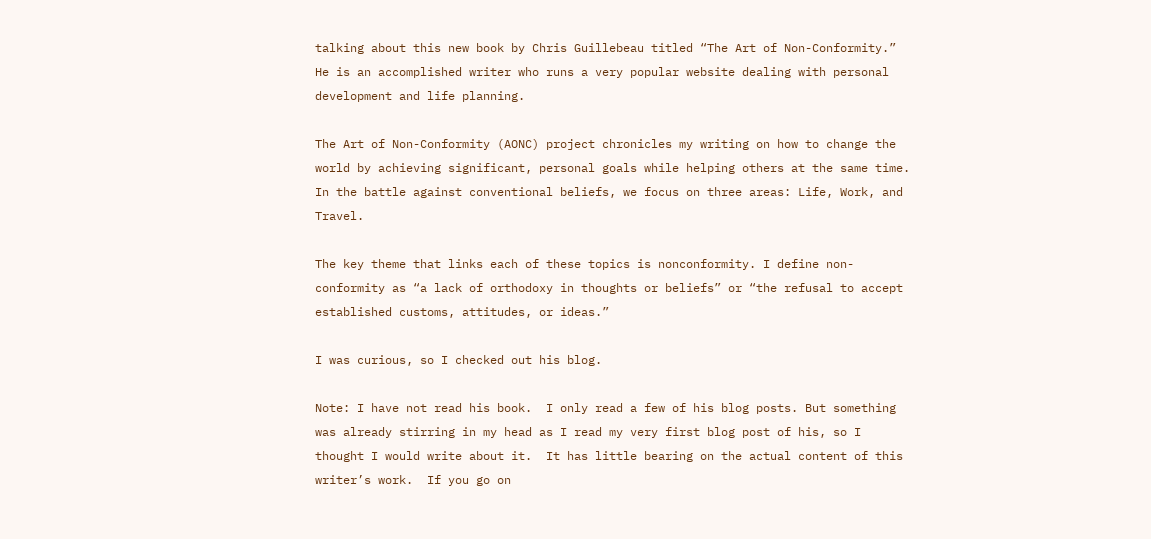talking about this new book by Chris Guillebeau titled “The Art of Non-Conformity.”  He is an accomplished writer who runs a very popular website dealing with personal development and life planning.

The Art of Non-Conformity (AONC) project chronicles my writing on how to change the world by achieving significant, personal goals while helping others at the same time. In the battle against conventional beliefs, we focus on three areas: Life, Work, and Travel.

The key theme that links each of these topics is nonconformity. I define non-conformity as “a lack of orthodoxy in thoughts or beliefs” or “the refusal to accept established customs, attitudes, or ideas.”

I was curious, so I checked out his blog.

Note: I have not read his book.  I only read a few of his blog posts. But something was already stirring in my head as I read my very first blog post of his, so I thought I would write about it.  It has little bearing on the actual content of this writer’s work.  If you go on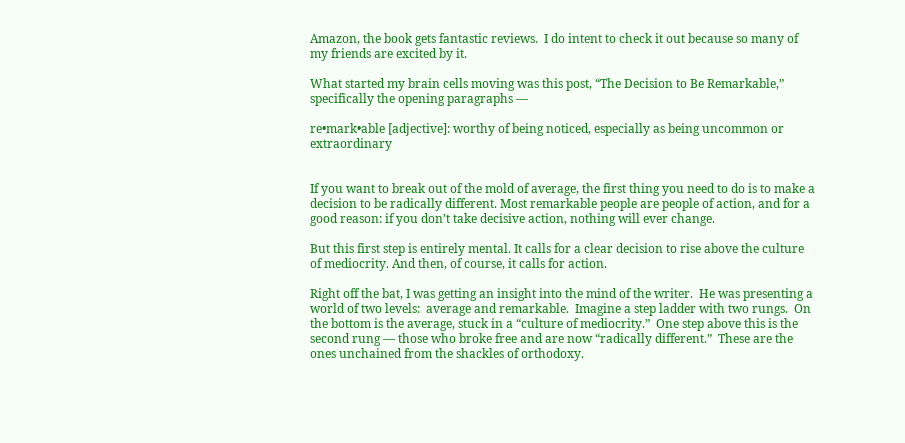Amazon, the book gets fantastic reviews.  I do intent to check it out because so many of my friends are excited by it.

What started my brain cells moving was this post, “The Decision to Be Remarkable,” specifically the opening paragraphs —

re•mark•able [adjective]: worthy of being noticed, especially as being uncommon or extraordinary


If you want to break out of the mold of average, the first thing you need to do is to make a decision to be radically different. Most remarkable people are people of action, and for a good reason: if you don’t take decisive action, nothing will ever change.

But this first step is entirely mental. It calls for a clear decision to rise above the culture of mediocrity. And then, of course, it calls for action.

Right off the bat, I was getting an insight into the mind of the writer.  He was presenting a world of two levels:  average and remarkable.  Imagine a step ladder with two rungs.  On the bottom is the average, stuck in a “culture of mediocrity.”  One step above this is the second rung — those who broke free and are now “radically different.”  These are the ones unchained from the shackles of orthodoxy.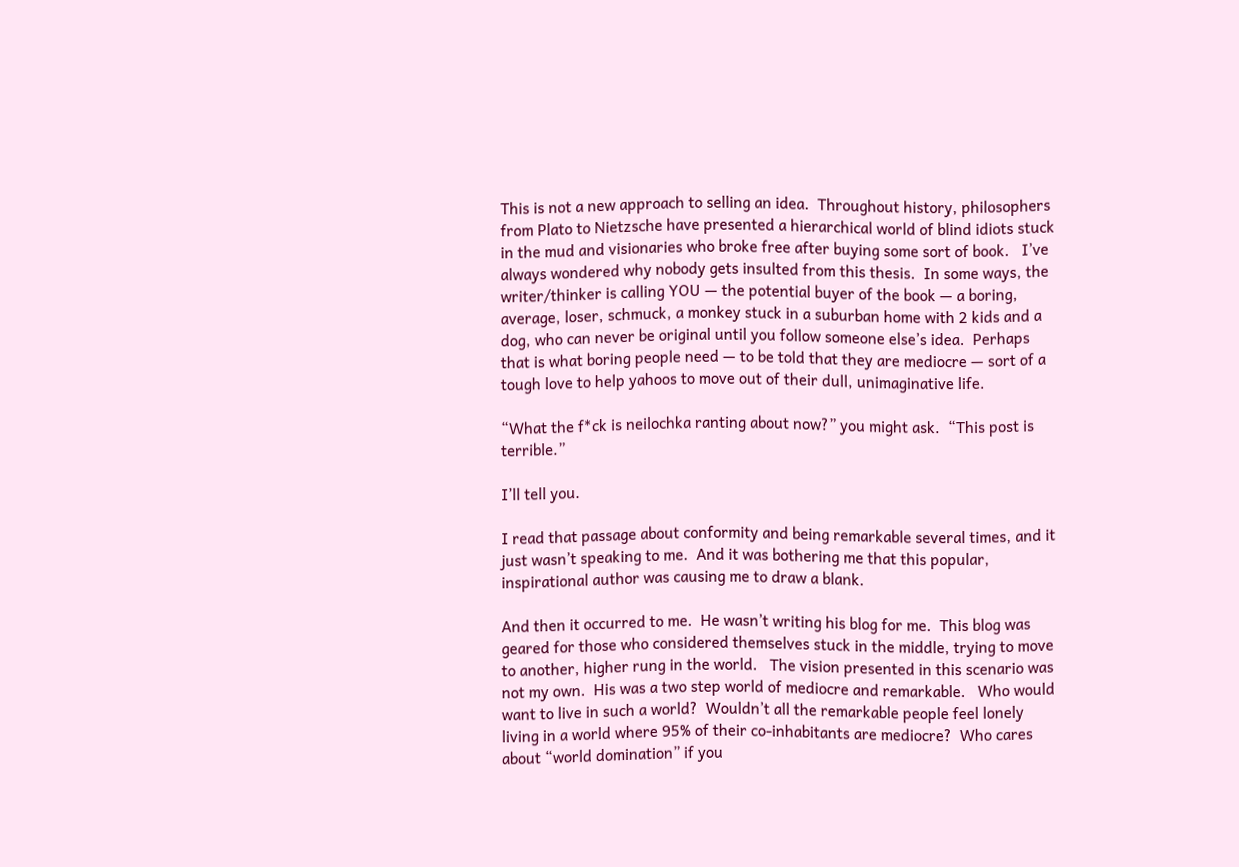This is not a new approach to selling an idea.  Throughout history, philosophers from Plato to Nietzsche have presented a hierarchical world of blind idiots stuck in the mud and visionaries who broke free after buying some sort of book.   I’ve always wondered why nobody gets insulted from this thesis.  In some ways, the writer/thinker is calling YOU — the potential buyer of the book — a boring, average, loser, schmuck, a monkey stuck in a suburban home with 2 kids and a dog, who can never be original until you follow someone else’s idea.  Perhaps that is what boring people need — to be told that they are mediocre — sort of a tough love to help yahoos to move out of their dull, unimaginative life.

“What the f*ck is neilochka ranting about now?” you might ask.  “This post is terrible.”

I’ll tell you.

I read that passage about conformity and being remarkable several times, and it just wasn’t speaking to me.  And it was bothering me that this popular, inspirational author was causing me to draw a blank.

And then it occurred to me.  He wasn’t writing his blog for me.  This blog was geared for those who considered themselves stuck in the middle, trying to move to another, higher rung in the world.   The vision presented in this scenario was not my own.  His was a two step world of mediocre and remarkable.   Who would want to live in such a world?  Wouldn’t all the remarkable people feel lonely living in a world where 95% of their co-inhabitants are mediocre?  Who cares about “world domination” if you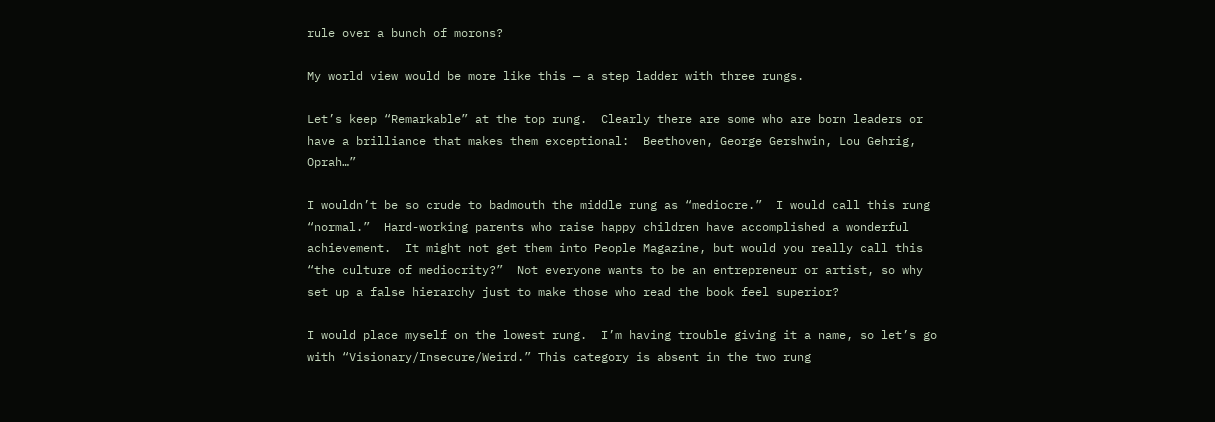rule over a bunch of morons?

My world view would be more like this — a step ladder with three rungs.

Let’s keep “Remarkable” at the top rung.  Clearly there are some who are born leaders or have a brilliance that makes them exceptional:  Beethoven, George Gershwin, Lou Gehrig, Oprah…”

I wouldn’t be so crude to badmouth the middle rung as “mediocre.”  I would call this rung “normal.”  Hard-working parents who raise happy children have accomplished a wonderful achievement.  It might not get them into People Magazine, but would you really call this “the culture of mediocrity?”  Not everyone wants to be an entrepreneur or artist, so why set up a false hierarchy just to make those who read the book feel superior?

I would place myself on the lowest rung.  I’m having trouble giving it a name, so let’s go with “Visionary/Insecure/Weird.” This category is absent in the two rung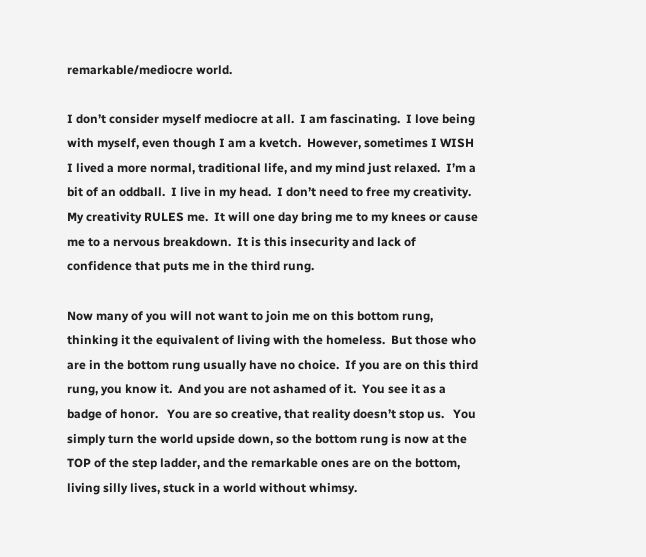remarkable/mediocre world.

I don’t consider myself mediocre at all.  I am fascinating.  I love being with myself, even though I am a kvetch.  However, sometimes I WISH I lived a more normal, traditional life, and my mind just relaxed.  I’m a bit of an oddball.  I live in my head.  I don’t need to free my creativity.  My creativity RULES me.  It will one day bring me to my knees or cause me to a nervous breakdown.  It is this insecurity and lack of confidence that puts me in the third rung.

Now many of you will not want to join me on this bottom rung, thinking it the equivalent of living with the homeless.  But those who are in the bottom rung usually have no choice.  If you are on this third rung, you know it.  And you are not ashamed of it.  You see it as a badge of honor.   You are so creative, that reality doesn’t stop us.   You simply turn the world upside down, so the bottom rung is now at the TOP of the step ladder, and the remarkable ones are on the bottom, living silly lives, stuck in a world without whimsy.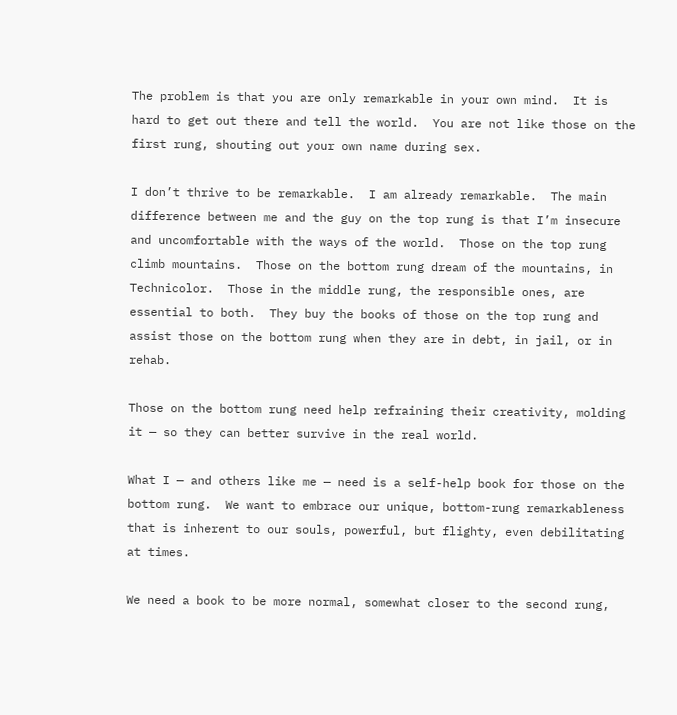The problem is that you are only remarkable in your own mind.  It is hard to get out there and tell the world.  You are not like those on the first rung, shouting out your own name during sex.

I don’t thrive to be remarkable.  I am already remarkable.  The main difference between me and the guy on the top rung is that I’m insecure and uncomfortable with the ways of the world.  Those on the top rung climb mountains.  Those on the bottom rung dream of the mountains, in Technicolor.  Those in the middle rung, the responsible ones, are essential to both.  They buy the books of those on the top rung and assist those on the bottom rung when they are in debt, in jail, or in rehab.

Those on the bottom rung need help refraining their creativity, molding it — so they can better survive in the real world.

What I — and others like me — need is a self-help book for those on the bottom rung.  We want to embrace our unique, bottom-rung remarkableness that is inherent to our souls, powerful, but flighty, even debilitating at times.

We need a book to be more normal, somewhat closer to the second rung,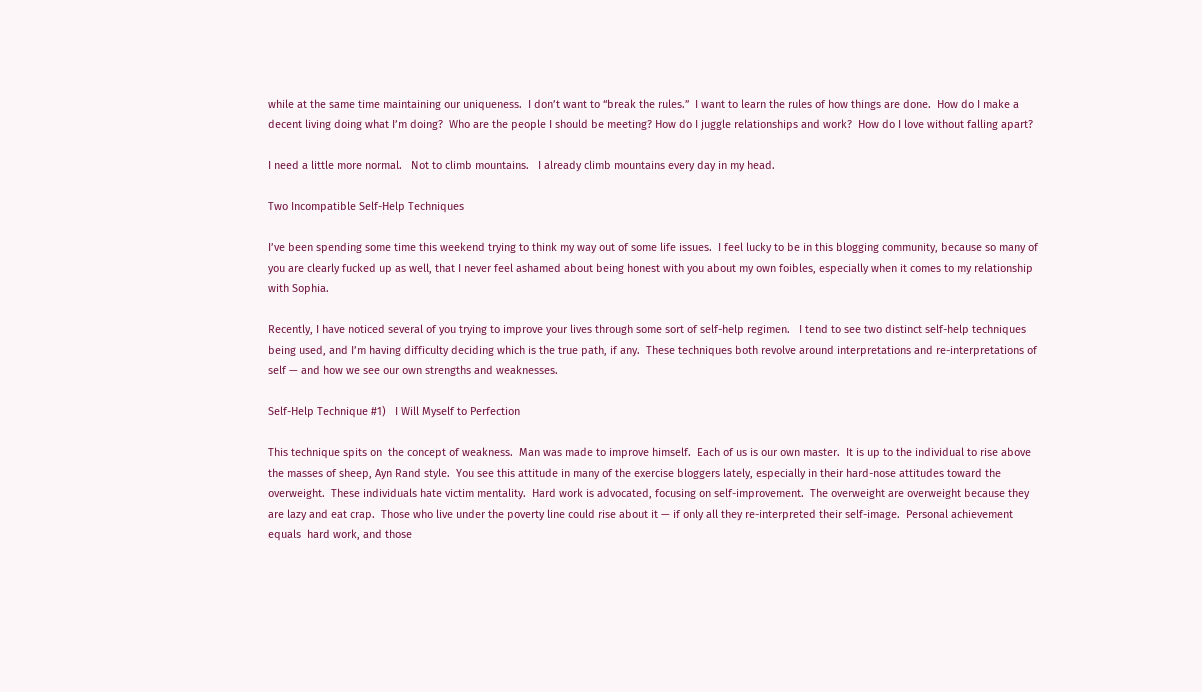while at the same time maintaining our uniqueness.  I don’t want to “break the rules.”  I want to learn the rules of how things are done.  How do I make a decent living doing what I’m doing?  Who are the people I should be meeting? How do I juggle relationships and work?  How do I love without falling apart?

I need a little more normal.   Not to climb mountains.   I already climb mountains every day in my head.

Two Incompatible Self-Help Techniques

I’ve been spending some time this weekend trying to think my way out of some life issues.  I feel lucky to be in this blogging community, because so many of you are clearly fucked up as well, that I never feel ashamed about being honest with you about my own foibles, especially when it comes to my relationship with Sophia.

Recently, I have noticed several of you trying to improve your lives through some sort of self-help regimen.   I tend to see two distinct self-help techniques being used, and I’m having difficulty deciding which is the true path, if any.  These techniques both revolve around interpretations and re-interpretations of self — and how we see our own strengths and weaknesses.

Self-Help Technique #1)   I Will Myself to Perfection

This technique spits on  the concept of weakness.  Man was made to improve himself.  Each of us is our own master.  It is up to the individual to rise above the masses of sheep, Ayn Rand style.  You see this attitude in many of the exercise bloggers lately, especially in their hard-nose attitudes toward the overweight.  These individuals hate victim mentality.  Hard work is advocated, focusing on self-improvement.  The overweight are overweight because they are lazy and eat crap.  Those who live under the poverty line could rise about it — if only all they re-interpreted their self-image.  Personal achievement equals  hard work, and those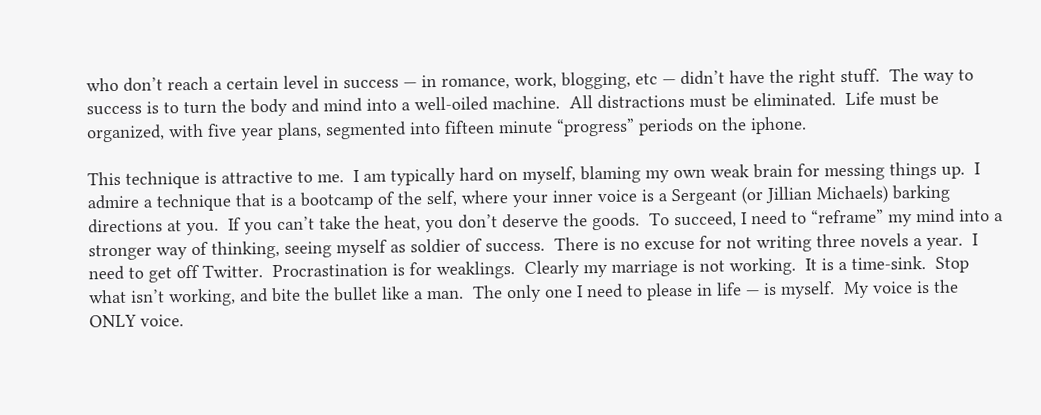who don’t reach a certain level in success — in romance, work, blogging, etc — didn’t have the right stuff.  The way to success is to turn the body and mind into a well-oiled machine.  All distractions must be eliminated.  Life must be organized, with five year plans, segmented into fifteen minute “progress” periods on the iphone.

This technique is attractive to me.  I am typically hard on myself, blaming my own weak brain for messing things up.  I admire a technique that is a bootcamp of the self, where your inner voice is a Sergeant (or Jillian Michaels) barking directions at you.  If you can’t take the heat, you don’t deserve the goods.  To succeed, I need to “reframe” my mind into a stronger way of thinking, seeing myself as soldier of success.  There is no excuse for not writing three novels a year.  I need to get off Twitter.  Procrastination is for weaklings.  Clearly my marriage is not working.  It is a time-sink.  Stop what isn’t working, and bite the bullet like a man.  The only one I need to please in life — is myself.  My voice is the ONLY voice.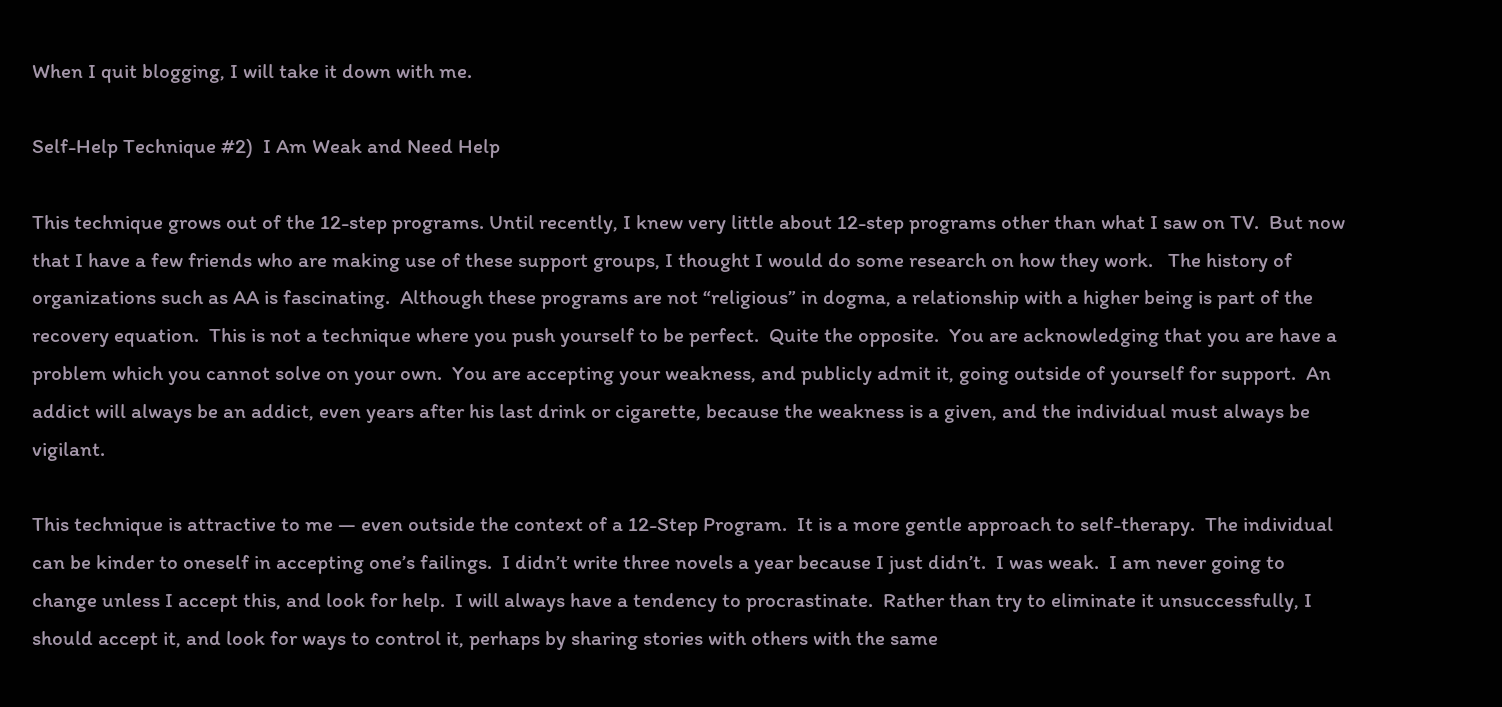When I quit blogging, I will take it down with me.

Self-Help Technique #2)  I Am Weak and Need Help

This technique grows out of the 12-step programs. Until recently, I knew very little about 12-step programs other than what I saw on TV.  But now that I have a few friends who are making use of these support groups, I thought I would do some research on how they work.   The history of organizations such as AA is fascinating.  Although these programs are not “religious” in dogma, a relationship with a higher being is part of the recovery equation.  This is not a technique where you push yourself to be perfect.  Quite the opposite.  You are acknowledging that you are have a problem which you cannot solve on your own.  You are accepting your weakness, and publicly admit it, going outside of yourself for support.  An addict will always be an addict, even years after his last drink or cigarette, because the weakness is a given, and the individual must always be vigilant.

This technique is attractive to me — even outside the context of a 12-Step Program.  It is a more gentle approach to self-therapy.  The individual can be kinder to oneself in accepting one’s failings.  I didn’t write three novels a year because I just didn’t.  I was weak.  I am never going to change unless I accept this, and look for help.  I will always have a tendency to procrastinate.  Rather than try to eliminate it unsuccessfully, I should accept it, and look for ways to control it, perhaps by sharing stories with others with the same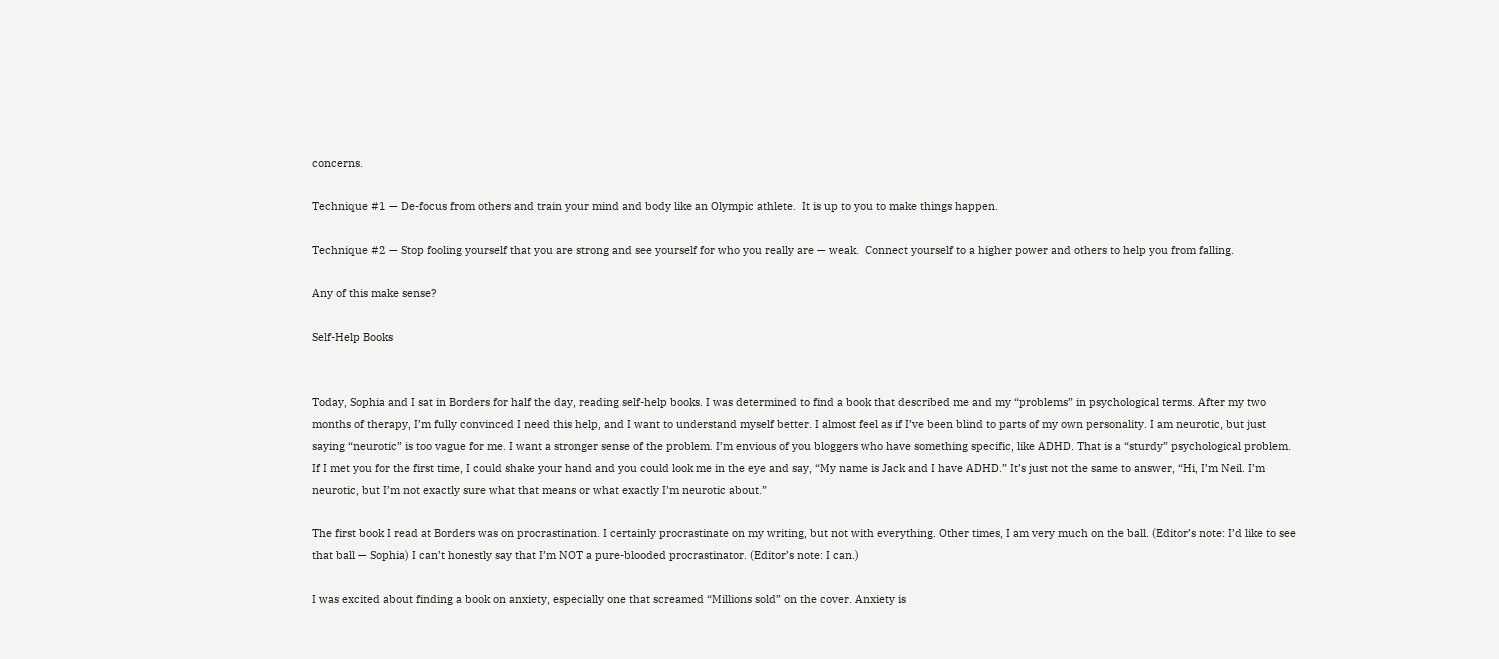concerns.

Technique #1 — De-focus from others and train your mind and body like an Olympic athlete.  It is up to you to make things happen.

Technique #2 — Stop fooling yourself that you are strong and see yourself for who you really are — weak.  Connect yourself to a higher power and others to help you from falling.

Any of this make sense?

Self-Help Books


Today, Sophia and I sat in Borders for half the day, reading self-help books. I was determined to find a book that described me and my “problems” in psychological terms. After my two months of therapy, I’m fully convinced I need this help, and I want to understand myself better. I almost feel as if I’ve been blind to parts of my own personality. I am neurotic, but just saying “neurotic” is too vague for me. I want a stronger sense of the problem. I’m envious of you bloggers who have something specific, like ADHD. That is a “sturdy” psychological problem. If I met you for the first time, I could shake your hand and you could look me in the eye and say, “My name is Jack and I have ADHD.” It’s just not the same to answer, “Hi, I’m Neil. I’m neurotic, but I’m not exactly sure what that means or what exactly I’m neurotic about.”

The first book I read at Borders was on procrastination. I certainly procrastinate on my writing, but not with everything. Other times, I am very much on the ball. (Editor’s note: I’d like to see that ball — Sophia) I can’t honestly say that I’m NOT a pure-blooded procrastinator. (Editor’s note: I can.)

I was excited about finding a book on anxiety, especially one that screamed “Millions sold” on the cover. Anxiety is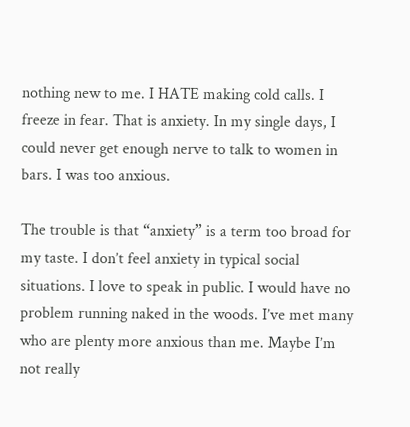nothing new to me. I HATE making cold calls. I freeze in fear. That is anxiety. In my single days, I could never get enough nerve to talk to women in bars. I was too anxious.

The trouble is that “anxiety” is a term too broad for my taste. I don’t feel anxiety in typical social situations. I love to speak in public. I would have no problem running naked in the woods. I’ve met many who are plenty more anxious than me. Maybe I’m not really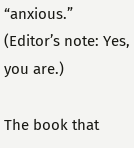“anxious.” (Editor’s note: Yes, you are.)

The book that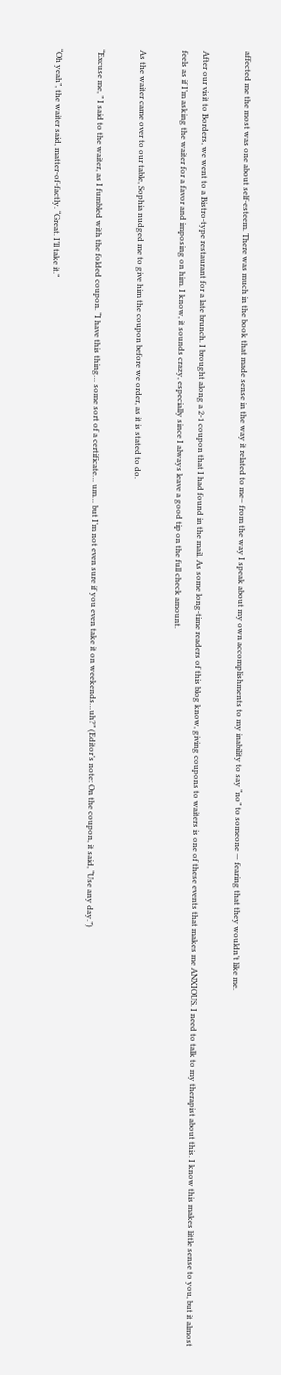affected me the most was one about self-esteem. There was much in the book that made sense in the way it related to me– from the way I speak about my own accomplishments to my inability to say “no” to someone — fearing that they wouldn’t like me.

After our visit to Borders, we went to a Bistro-type restaurant for a late brunch. I brought along a 2-1 coupon that I had found in the mail. As some long-time readers of this blog know, giving coupons to waiters is one of these events that makes me ANXIOUS. I need to talk to my therapist about this. I know this makes little sense to you, but it almost feels as if I’m asking the waiter for a favor and imposing on him. I know, it sounds crazy, especially since I always leave a good tip on the full check amount.

As the waiter came over to our table, Sophia nudged me to give him the coupon before we order, as it is stated to do.

“Excuse me, ” I said to the waiter, as I fumbled with the folded coupon. “I have this thing… some sort of a certificate… um… but I’m not even sure if you even take it on weekends…uh?” (Editor’s note: On the coupon, it said, “Use any day.”)

“Oh yeah”, the waiter said, matter-of-factly. “Great. I’ll take it.”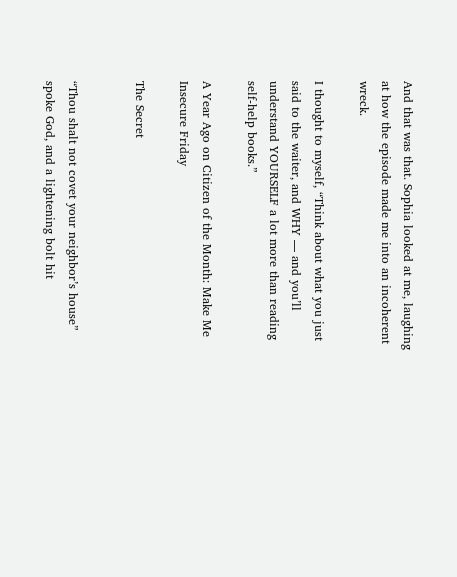And that was that. Sophia looked at me, laughing at how the episode made me into an incoherent wreck.

I thought to myself, “Think about what you just said to the waiter, and WHY — and you’ll understand YOURSELF a lot more than reading self-help books.”

A Year Ago on Citizen of the Month: Make Me Insecure Friday

The Secret


“Thou shalt not covet your neighbor’s house” spoke God, and a lightening bolt hit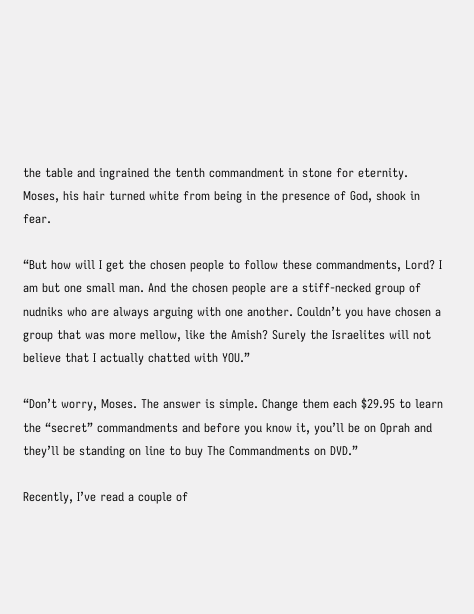the table and ingrained the tenth commandment in stone for eternity. Moses, his hair turned white from being in the presence of God, shook in fear.

“But how will I get the chosen people to follow these commandments, Lord? I am but one small man. And the chosen people are a stiff-necked group of nudniks who are always arguing with one another. Couldn’t you have chosen a group that was more mellow, like the Amish? Surely the Israelites will not believe that I actually chatted with YOU.”

“Don’t worry, Moses. The answer is simple. Change them each $29.95 to learn the “secret” commandments and before you know it, you’ll be on Oprah and they’ll be standing on line to buy The Commandments on DVD.”

Recently, I’ve read a couple of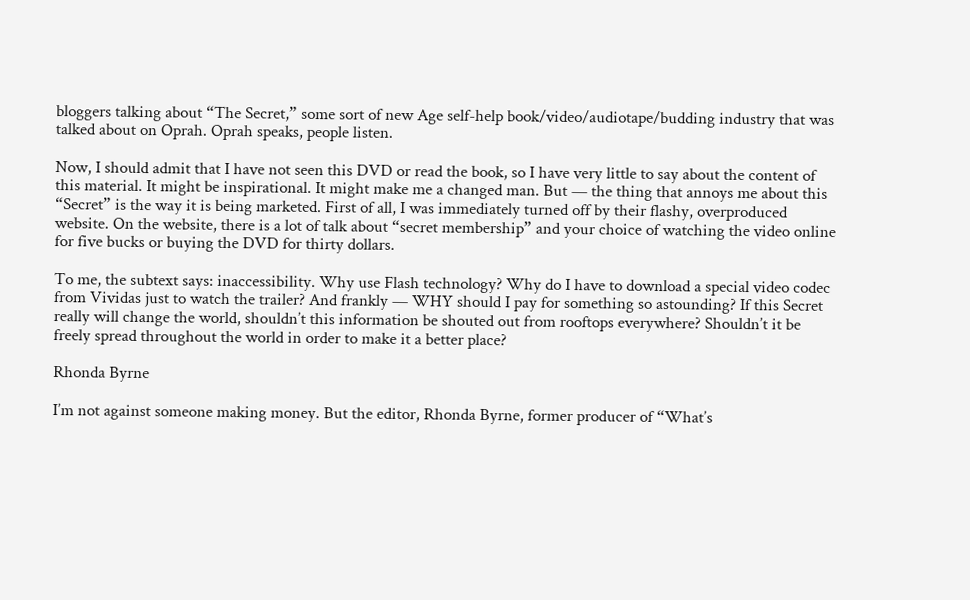bloggers talking about “The Secret,” some sort of new Age self-help book/video/audiotape/budding industry that was talked about on Oprah. Oprah speaks, people listen.

Now, I should admit that I have not seen this DVD or read the book, so I have very little to say about the content of this material. It might be inspirational. It might make me a changed man. But — the thing that annoys me about this “Secret” is the way it is being marketed. First of all, I was immediately turned off by their flashy, overproduced website. On the website, there is a lot of talk about “secret membership” and your choice of watching the video online for five bucks or buying the DVD for thirty dollars.

To me, the subtext says: inaccessibility. Why use Flash technology? Why do I have to download a special video codec from Vividas just to watch the trailer? And frankly — WHY should I pay for something so astounding? If this Secret really will change the world, shouldn’t this information be shouted out from rooftops everywhere? Shouldn’t it be freely spread throughout the world in order to make it a better place?

Rhonda Byrne

I’m not against someone making money. But the editor, Rhonda Byrne, former producer of “What’s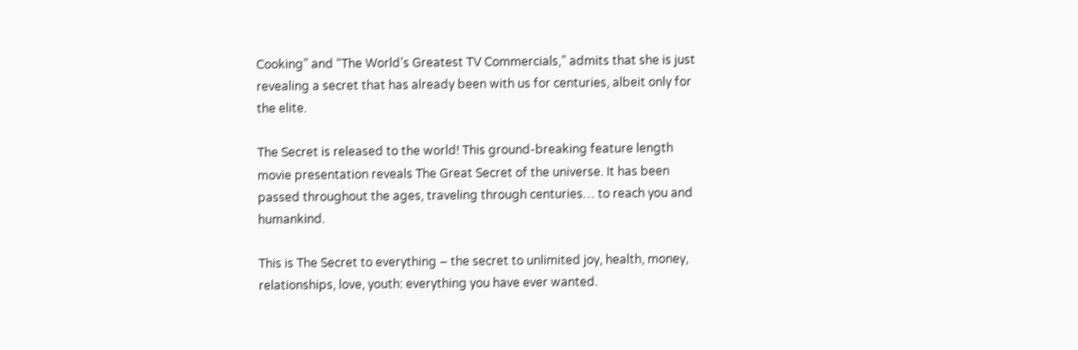Cooking” and “The World’s Greatest TV Commercials,” admits that she is just revealing a secret that has already been with us for centuries, albeit only for the elite.

The Secret is released to the world! This ground-breaking feature length movie presentation reveals The Great Secret of the universe. It has been passed throughout the ages, traveling through centuries… to reach you and humankind.

This is The Secret to everything – the secret to unlimited joy, health, money, relationships, love, youth: everything you have ever wanted.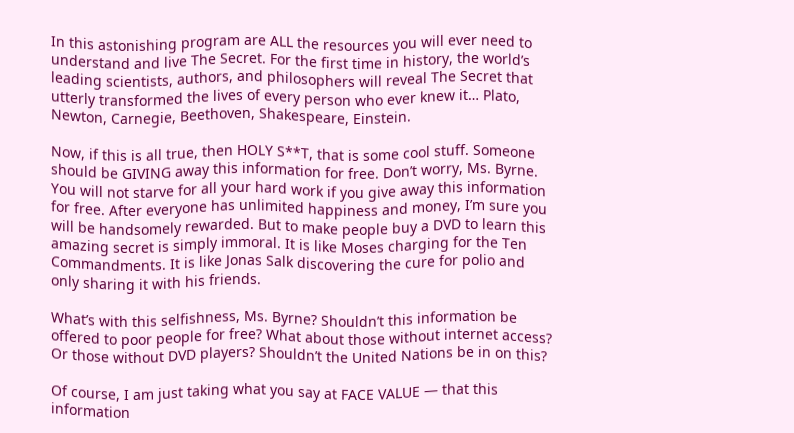In this astonishing program are ALL the resources you will ever need to understand and live The Secret. For the first time in history, the world’s leading scientists, authors, and philosophers will reveal The Secret that utterly transformed the lives of every person who ever knew it… Plato, Newton, Carnegie, Beethoven, Shakespeare, Einstein.

Now, if this is all true, then HOLY S**T, that is some cool stuff. Someone should be GIVING away this information for free. Don’t worry, Ms. Byrne. You will not starve for all your hard work if you give away this information for free. After everyone has unlimited happiness and money, I’m sure you will be handsomely rewarded. But to make people buy a DVD to learn this amazing secret is simply immoral. It is like Moses charging for the Ten Commandments. It is like Jonas Salk discovering the cure for polio and only sharing it with his friends.

What’s with this selfishness, Ms. Byrne? Shouldn’t this information be offered to poor people for free? What about those without internet access? Or those without DVD players? Shouldn’t the United Nations be in on this?

Of course, I am just taking what you say at FACE VALUE — that this information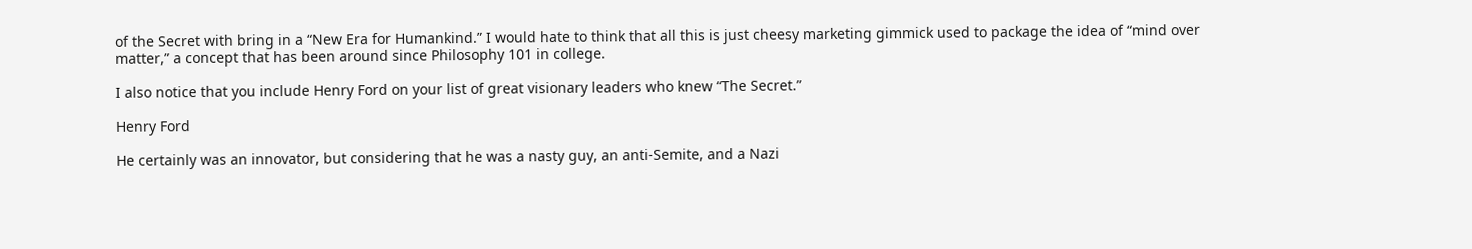of the Secret with bring in a “New Era for Humankind.” I would hate to think that all this is just cheesy marketing gimmick used to package the idea of “mind over matter,” a concept that has been around since Philosophy 101 in college.

I also notice that you include Henry Ford on your list of great visionary leaders who knew “The Secret.”

Henry Ford

He certainly was an innovator, but considering that he was a nasty guy, an anti-Semite, and a Nazi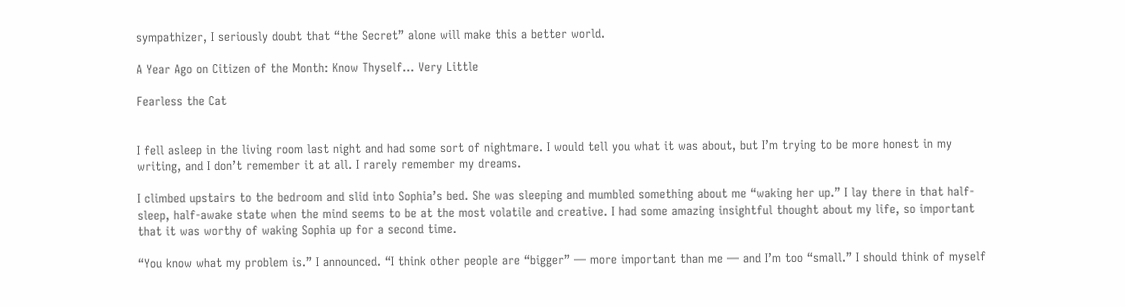sympathizer, I seriously doubt that “the Secret” alone will make this a better world.

A Year Ago on Citizen of the Month: Know Thyself… Very Little

Fearless the Cat


I fell asleep in the living room last night and had some sort of nightmare. I would tell you what it was about, but I’m trying to be more honest in my writing, and I don’t remember it at all. I rarely remember my dreams.

I climbed upstairs to the bedroom and slid into Sophia’s bed. She was sleeping and mumbled something about me “waking her up.” I lay there in that half-sleep, half-awake state when the mind seems to be at the most volatile and creative. I had some amazing insightful thought about my life, so important that it was worthy of waking Sophia up for a second time.

“You know what my problem is.” I announced. “I think other people are “bigger” — more important than me — and I’m too “small.” I should think of myself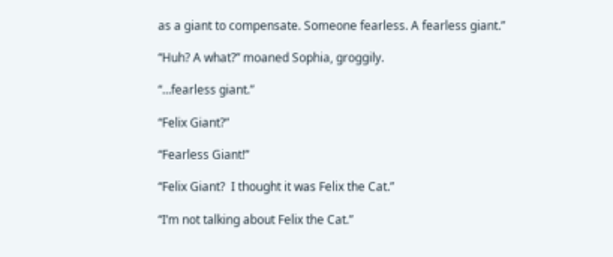as a giant to compensate. Someone fearless. A fearless giant.”

“Huh? A what?” moaned Sophia, groggily.

“…fearless giant.”

“Felix Giant?”

“Fearless Giant!”

“Felix Giant?  I thought it was Felix the Cat.”

“I’m not talking about Felix the Cat.”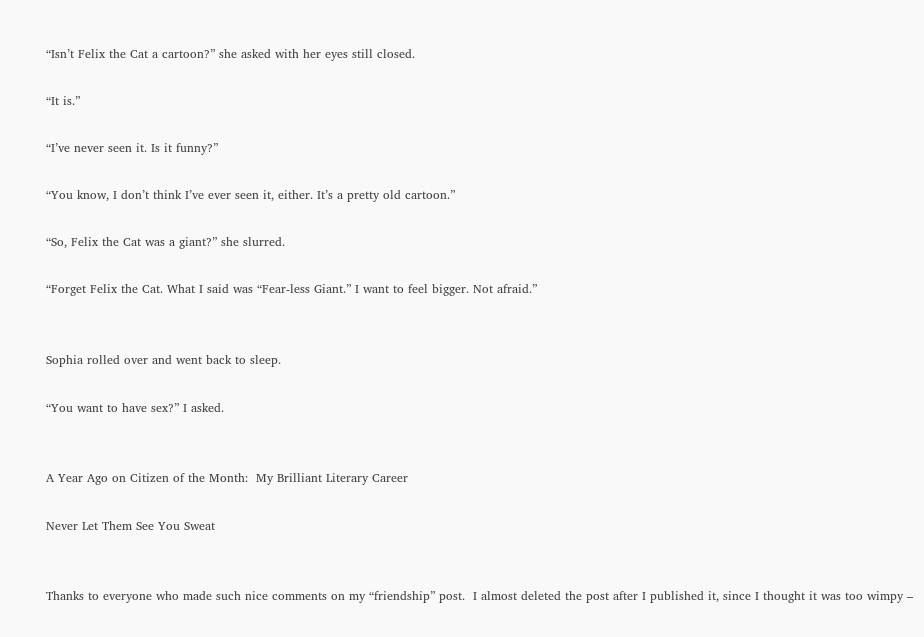“Isn’t Felix the Cat a cartoon?” she asked with her eyes still closed.

“It is.”

“I’ve never seen it. Is it funny?”

“You know, I don’t think I’ve ever seen it, either. It’s a pretty old cartoon.”

“So, Felix the Cat was a giant?” she slurred.

“Forget Felix the Cat. What I said was “Fear-less Giant.” I want to feel bigger. Not afraid.”


Sophia rolled over and went back to sleep.

“You want to have sex?” I asked.


A Year Ago on Citizen of the Month:  My Brilliant Literary Career

Never Let Them See You Sweat


Thanks to everyone who made such nice comments on my “friendship” post.  I almost deleted the post after I published it, since I thought it was too wimpy –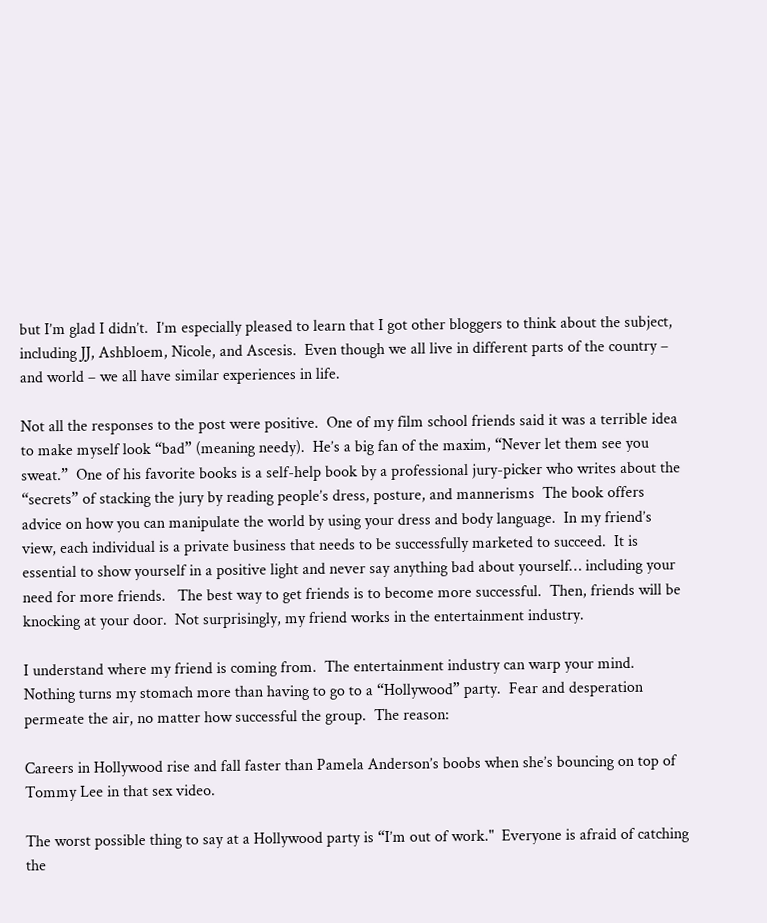but I’m glad I didn’t.  I’m especially pleased to learn that I got other bloggers to think about the subject, including JJ, Ashbloem, Nicole, and Ascesis.  Even though we all live in different parts of the country – and world – we all have similar experiences in life.

Not all the responses to the post were positive.  One of my film school friends said it was a terrible idea to make myself look “bad” (meaning needy).  He’s a big fan of the maxim, “Never let them see you sweat.”  One of his favorite books is a self-help book by a professional jury-picker who writes about the “secrets” of stacking the jury by reading people’s dress, posture, and mannerisms  The book offers advice on how you can manipulate the world by using your dress and body language.  In my friend’s view, each individual is a private business that needs to be successfully marketed to succeed.  It is essential to show yourself in a positive light and never say anything bad about yourself… including your need for more friends.   The best way to get friends is to become more successful.  Then, friends will be knocking at your door.  Not surprisingly, my friend works in the entertainment industry.

I understand where my friend is coming from.  The entertainment industry can warp your mind.  Nothing turns my stomach more than having to go to a “Hollywood” party.  Fear and desperation permeate the air, no matter how successful the group.  The reason:

Careers in Hollywood rise and fall faster than Pamela Anderson’s boobs when she’s bouncing on top of Tommy Lee in that sex video.

The worst possible thing to say at a Hollywood party is “I’m out of work."  Everyone is afraid of catching the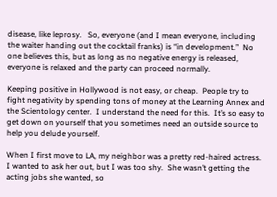disease, like leprosy.   So, everyone (and I mean everyone, including the waiter handing out the cocktail franks) is “in development.”  No one believes this, but as long as no negative energy is released, everyone is relaxed and the party can proceed normally.

Keeping positive in Hollywood is not easy, or cheap.  People try to fight negativity by spending tons of money at the Learning Annex and the Scientology center.  I understand the need for this.  It’s so easy to get down on yourself that you sometimes need an outside source to help you delude yourself.

When I first move to LA, my neighbor was a pretty red-haired actress.  I wanted to ask her out, but I was too shy.  She wasn’t getting the acting jobs she wanted, so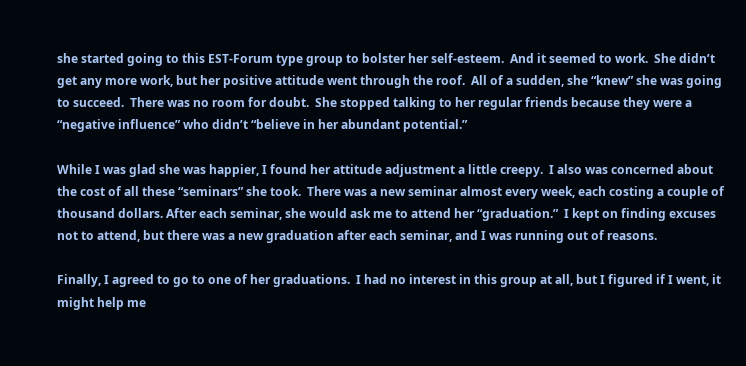she started going to this EST-Forum type group to bolster her self-esteem.  And it seemed to work.  She didn’t get any more work, but her positive attitude went through the roof.  All of a sudden, she “knew” she was going to succeed.  There was no room for doubt.  She stopped talking to her regular friends because they were a “negative influence” who didn’t “believe in her abundant potential.”

While I was glad she was happier, I found her attitude adjustment a little creepy.  I also was concerned about the cost of all these “seminars” she took.  There was a new seminar almost every week, each costing a couple of thousand dollars. After each seminar, she would ask me to attend her “graduation.”  I kept on finding excuses not to attend, but there was a new graduation after each seminar, and I was running out of reasons.

Finally, I agreed to go to one of her graduations.  I had no interest in this group at all, but I figured if I went, it might help me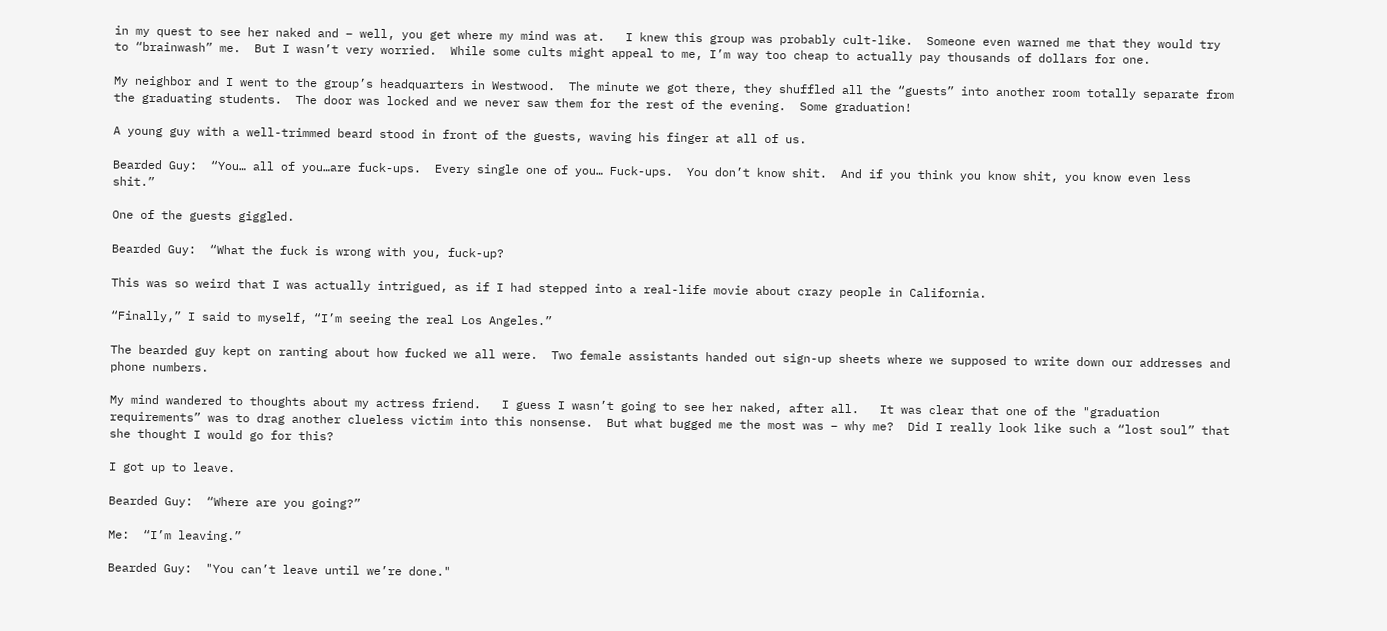in my quest to see her naked and – well, you get where my mind was at.   I knew this group was probably cult-like.  Someone even warned me that they would try to “brainwash” me.  But I wasn’t very worried.  While some cults might appeal to me, I’m way too cheap to actually pay thousands of dollars for one.

My neighbor and I went to the group’s headquarters in Westwood.  The minute we got there, they shuffled all the “guests” into another room totally separate from the graduating students.  The door was locked and we never saw them for the rest of the evening.  Some graduation!

A young guy with a well-trimmed beard stood in front of the guests, waving his finger at all of us.

Bearded Guy:  “You… all of you…are fuck-ups.  Every single one of you… Fuck-ups.  You don’t know shit.  And if you think you know shit, you know even less shit.”

One of the guests giggled.

Bearded Guy:  “What the fuck is wrong with you, fuck-up?

This was so weird that I was actually intrigued, as if I had stepped into a real-life movie about crazy people in California.

“Finally,” I said to myself, “I’m seeing the real Los Angeles.”

The bearded guy kept on ranting about how fucked we all were.  Two female assistants handed out sign-up sheets where we supposed to write down our addresses and phone numbers.

My mind wandered to thoughts about my actress friend.   I guess I wasn’t going to see her naked, after all.   It was clear that one of the "graduation requirements” was to drag another clueless victim into this nonsense.  But what bugged me the most was – why me?  Did I really look like such a “lost soul” that she thought I would go for this?

I got up to leave.

Bearded Guy:  “Where are you going?”

Me:  “I’m leaving.”

Bearded Guy:  "You can’t leave until we’re done."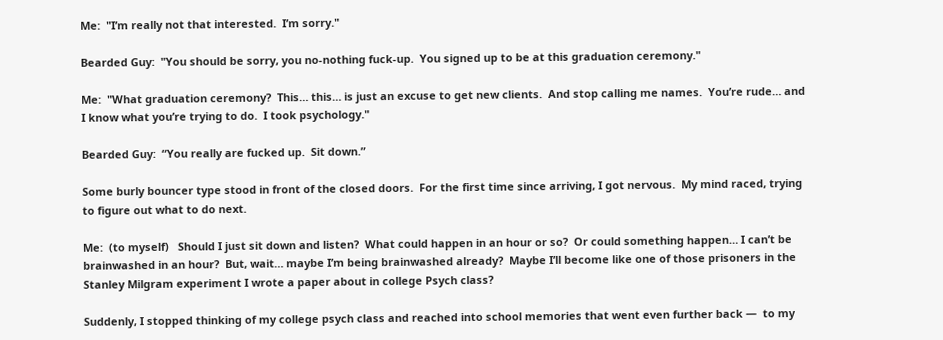Me:  "I’m really not that interested.  I’m sorry."

Bearded Guy:  "You should be sorry, you no-nothing fuck-up.  You signed up to be at this graduation ceremony."

Me:  "What graduation ceremony?  This… this… is just an excuse to get new clients.  And stop calling me names.  You’re rude… and I know what you’re trying to do.  I took psychology."

Bearded Guy:  “You really are fucked up.  Sit down.”

Some burly bouncer type stood in front of the closed doors.  For the first time since arriving, I got nervous.  My mind raced, trying to figure out what to do next.

Me:  (to myself)   Should I just sit down and listen?  What could happen in an hour or so?  Or could something happen… I can’t be brainwashed in an hour?  But, wait… maybe I’m being brainwashed already?  Maybe I’ll become like one of those prisoners in the Stanley Milgram experiment I wrote a paper about in college Psych class?

Suddenly, I stopped thinking of my college psych class and reached into school memories that went even further back —  to my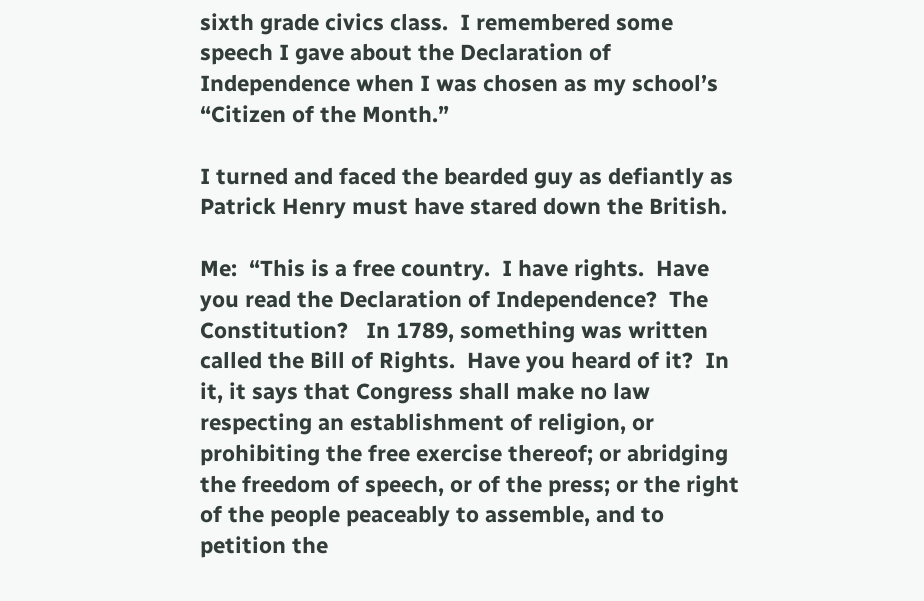sixth grade civics class.  I remembered some speech I gave about the Declaration of Independence when I was chosen as my school’s “Citizen of the Month.”

I turned and faced the bearded guy as defiantly as Patrick Henry must have stared down the British.

Me:  “This is a free country.  I have rights.  Have you read the Declaration of Independence?  The Constitution?   In 1789, something was written called the Bill of Rights.  Have you heard of it?  In it, it says that Congress shall make no law respecting an establishment of religion, or prohibiting the free exercise thereof; or abridging the freedom of speech, or of the press; or the right of the people peaceably to assemble, and to petition the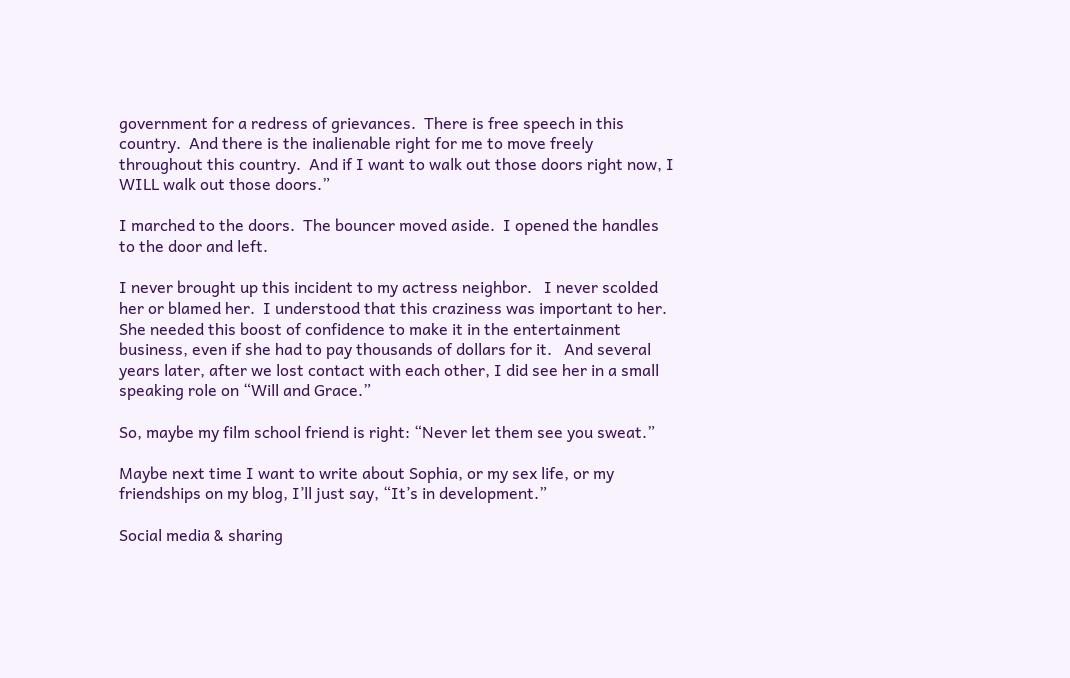government for a redress of grievances.  There is free speech in this country.  And there is the inalienable right for me to move freely throughout this country.  And if I want to walk out those doors right now, I WILL walk out those doors.”

I marched to the doors.  The bouncer moved aside.  I opened the handles to the door and left.

I never brought up this incident to my actress neighbor.   I never scolded her or blamed her.  I understood that this craziness was important to her.  She needed this boost of confidence to make it in the entertainment business, even if she had to pay thousands of dollars for it.   And several years later, after we lost contact with each other, I did see her in a small speaking role on “Will and Grace.”

So, maybe my film school friend is right: “Never let them see you sweat.”

Maybe next time I want to write about Sophia, or my sex life, or my friendships on my blog, I’ll just say, “It’s in development.”

Social media & sharing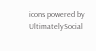icons powered by UltimatelySocial